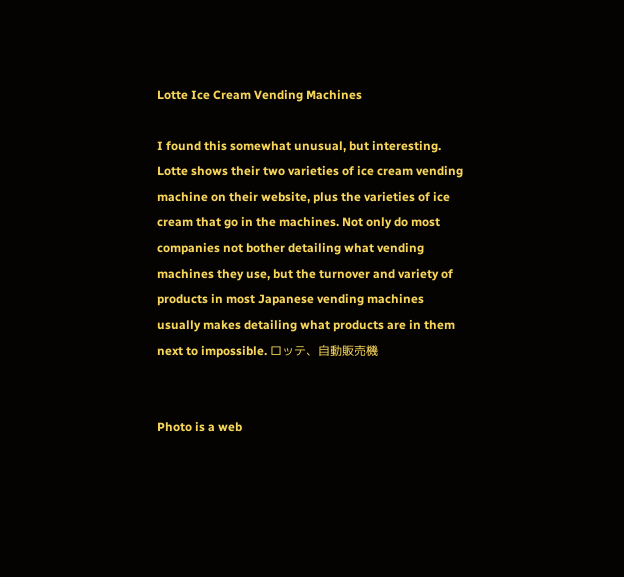Lotte Ice Cream Vending Machines

I found this somewhat unusual, but interesting. Lotte shows their two varieties of ice cream vending machine on their website, plus the varieties of ice cream that go in the machines. Not only do most companies not bother detailing what vending machines they use, but the turnover and variety of products in most Japanese vending machines usually makes detailing what products are in them next to impossible. ロッテ、自動販売機


Photo is a web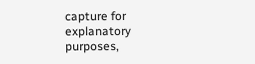capture for explanatory purposes,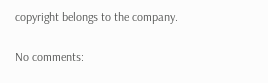copyright belongs to the company.

No comments: